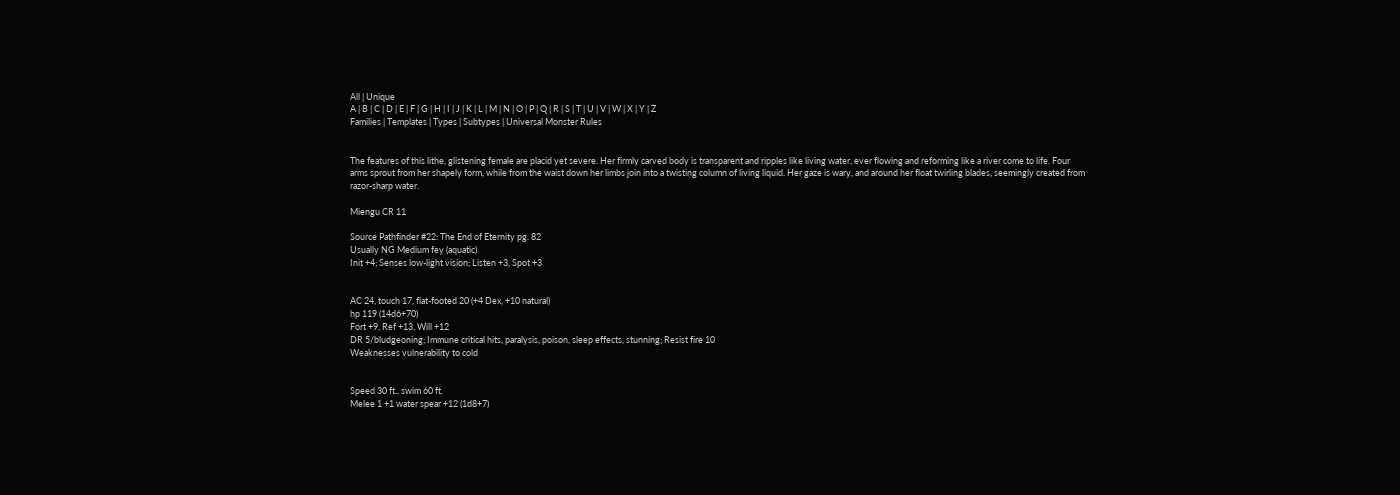All | Unique
A | B | C | D | E | F | G | H | I | J | K | L | M | N | O | P | Q | R | S | T | U | V | W | X | Y | Z
Families | Templates | Types | Subtypes | Universal Monster Rules


The features of this lithe, glistening female are placid yet severe. Her firmly carved body is transparent and ripples like living water, ever flowing and reforming like a river come to life. Four arms sprout from her shapely form, while from the waist down her limbs join into a twisting column of living liquid. Her gaze is wary, and around her float twirling blades, seemingly created from razor-sharp water.

Miengu CR 11

Source Pathfinder #22: The End of Eternity pg. 82
Usually NG Medium fey (aquatic)
Init +4; Senses low-light vision; Listen +3, Spot +3


AC 24, touch 17, flat-footed 20 (+4 Dex, +10 natural)
hp 119 (14d6+70)
Fort +9, Ref +13, Will +12
DR 5/bludgeoning; Immune critical hits, paralysis, poison, sleep effects, stunning; Resist fire 10
Weaknesses vulnerability to cold


Speed 30 ft., swim 60 ft.
Melee 1 +1 water spear +12 (1d8+7)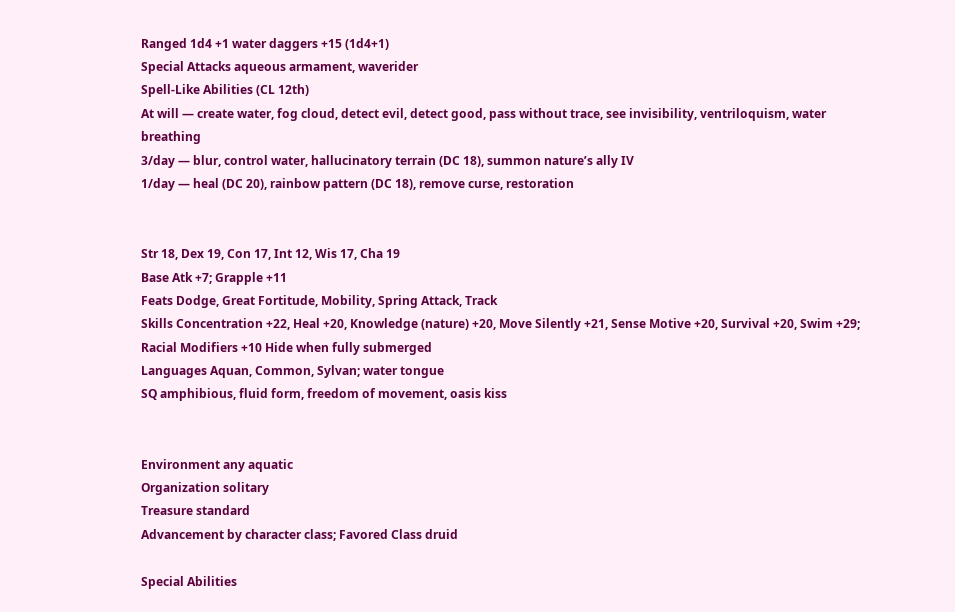Ranged 1d4 +1 water daggers +15 (1d4+1)
Special Attacks aqueous armament, waverider
Spell-Like Abilities (CL 12th)
At will — create water, fog cloud, detect evil, detect good, pass without trace, see invisibility, ventriloquism, water breathing
3/day — blur, control water, hallucinatory terrain (DC 18), summon nature’s ally IV
1/day — heal (DC 20), rainbow pattern (DC 18), remove curse, restoration


Str 18, Dex 19, Con 17, Int 12, Wis 17, Cha 19
Base Atk +7; Grapple +11
Feats Dodge, Great Fortitude, Mobility, Spring Attack, Track
Skills Concentration +22, Heal +20, Knowledge (nature) +20, Move Silently +21, Sense Motive +20, Survival +20, Swim +29; Racial Modifiers +10 Hide when fully submerged
Languages Aquan, Common, Sylvan; water tongue
SQ amphibious, fluid form, freedom of movement, oasis kiss


Environment any aquatic
Organization solitary
Treasure standard
Advancement by character class; Favored Class druid

Special Abilities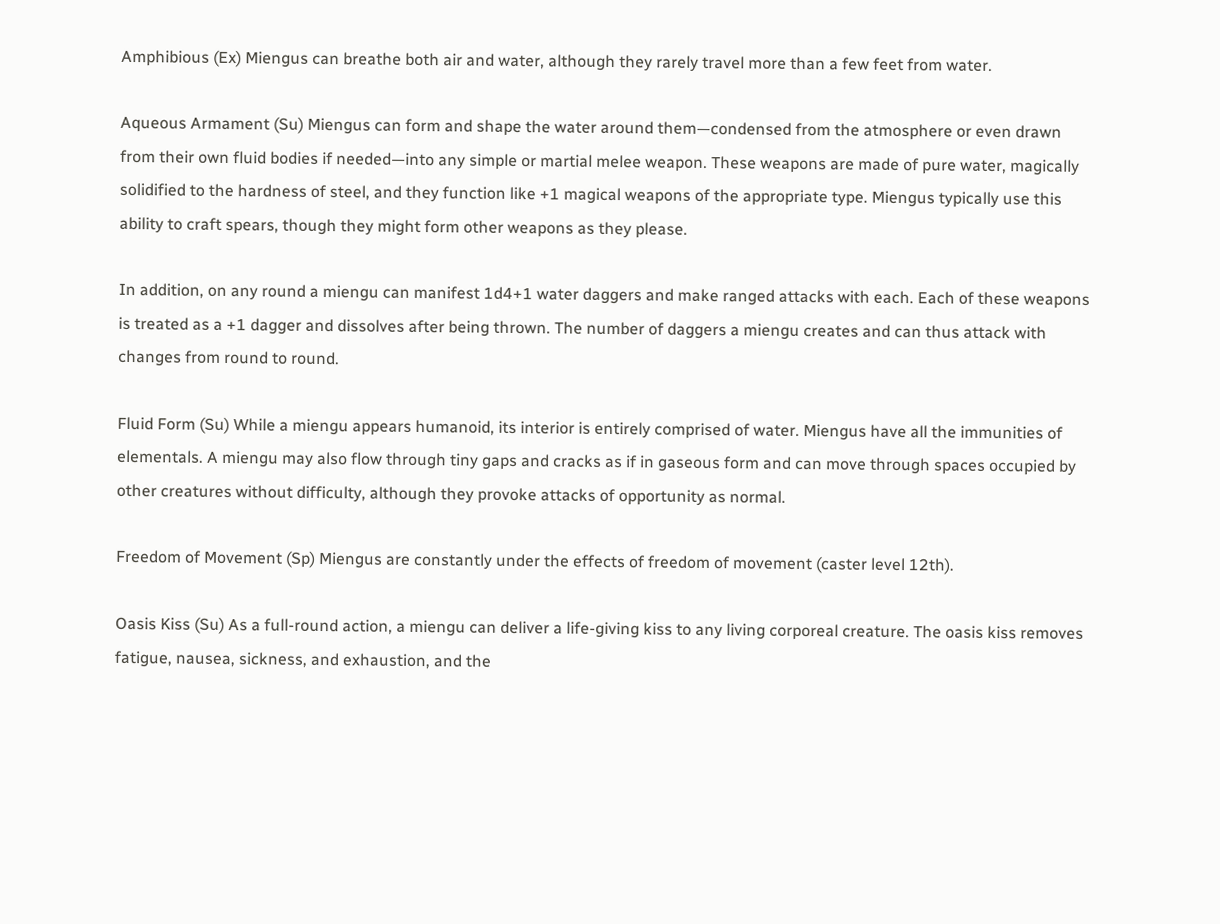Amphibious (Ex) Miengus can breathe both air and water, although they rarely travel more than a few feet from water.

Aqueous Armament (Su) Miengus can form and shape the water around them—condensed from the atmosphere or even drawn from their own fluid bodies if needed—into any simple or martial melee weapon. These weapons are made of pure water, magically solidified to the hardness of steel, and they function like +1 magical weapons of the appropriate type. Miengus typically use this ability to craft spears, though they might form other weapons as they please.

In addition, on any round a miengu can manifest 1d4+1 water daggers and make ranged attacks with each. Each of these weapons is treated as a +1 dagger and dissolves after being thrown. The number of daggers a miengu creates and can thus attack with changes from round to round.

Fluid Form (Su) While a miengu appears humanoid, its interior is entirely comprised of water. Miengus have all the immunities of elementals. A miengu may also flow through tiny gaps and cracks as if in gaseous form and can move through spaces occupied by other creatures without difficulty, although they provoke attacks of opportunity as normal.

Freedom of Movement (Sp) Miengus are constantly under the effects of freedom of movement (caster level 12th).

Oasis Kiss (Su) As a full-round action, a miengu can deliver a life-giving kiss to any living corporeal creature. The oasis kiss removes fatigue, nausea, sickness, and exhaustion, and the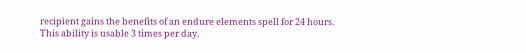recipient gains the benefits of an endure elements spell for 24 hours. This ability is usable 3 times per day.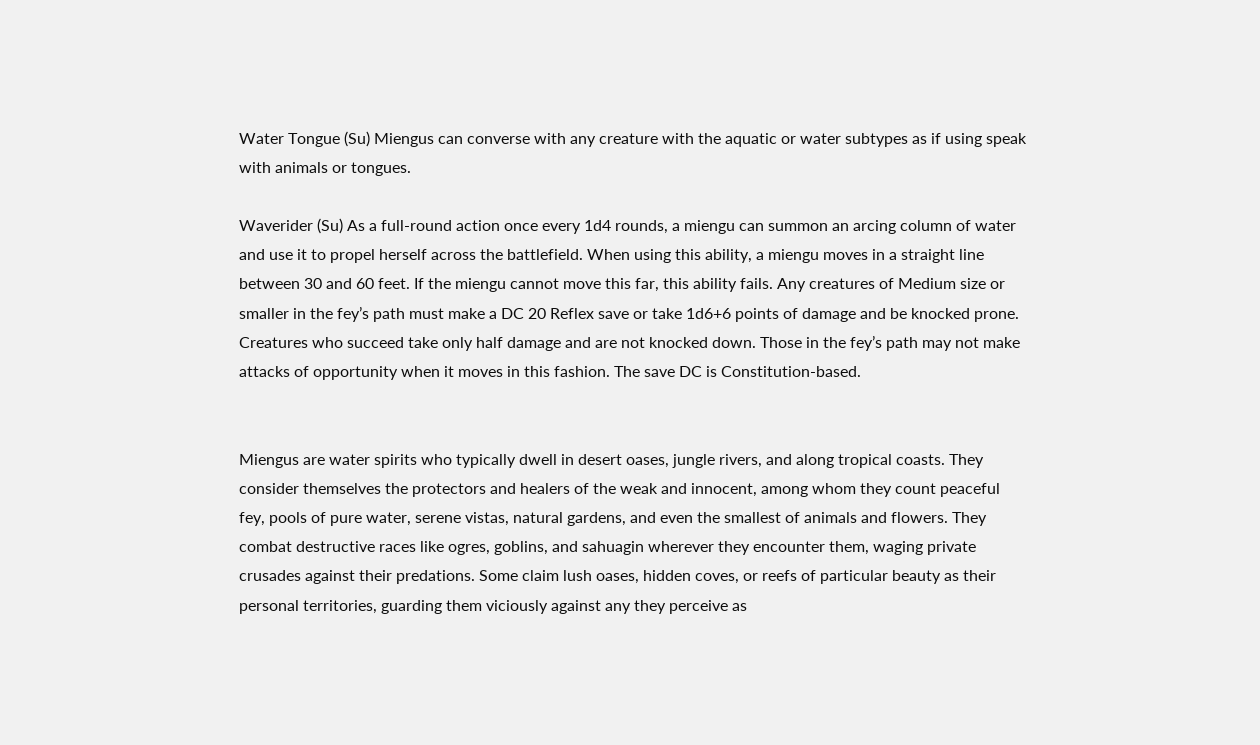Water Tongue (Su) Miengus can converse with any creature with the aquatic or water subtypes as if using speak with animals or tongues.

Waverider (Su) As a full-round action once every 1d4 rounds, a miengu can summon an arcing column of water and use it to propel herself across the battlefield. When using this ability, a miengu moves in a straight line between 30 and 60 feet. If the miengu cannot move this far, this ability fails. Any creatures of Medium size or smaller in the fey’s path must make a DC 20 Reflex save or take 1d6+6 points of damage and be knocked prone. Creatures who succeed take only half damage and are not knocked down. Those in the fey’s path may not make attacks of opportunity when it moves in this fashion. The save DC is Constitution-based.


Miengus are water spirits who typically dwell in desert oases, jungle rivers, and along tropical coasts. They consider themselves the protectors and healers of the weak and innocent, among whom they count peaceful fey, pools of pure water, serene vistas, natural gardens, and even the smallest of animals and flowers. They combat destructive races like ogres, goblins, and sahuagin wherever they encounter them, waging private crusades against their predations. Some claim lush oases, hidden coves, or reefs of particular beauty as their personal territories, guarding them viciously against any they perceive as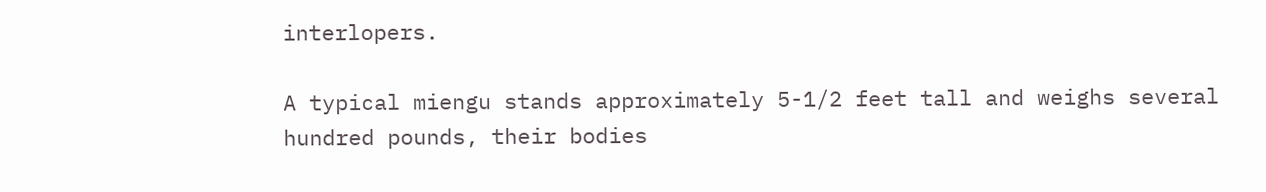interlopers.

A typical miengu stands approximately 5-1/2 feet tall and weighs several hundred pounds, their bodies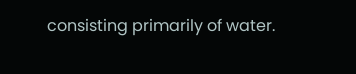consisting primarily of water.